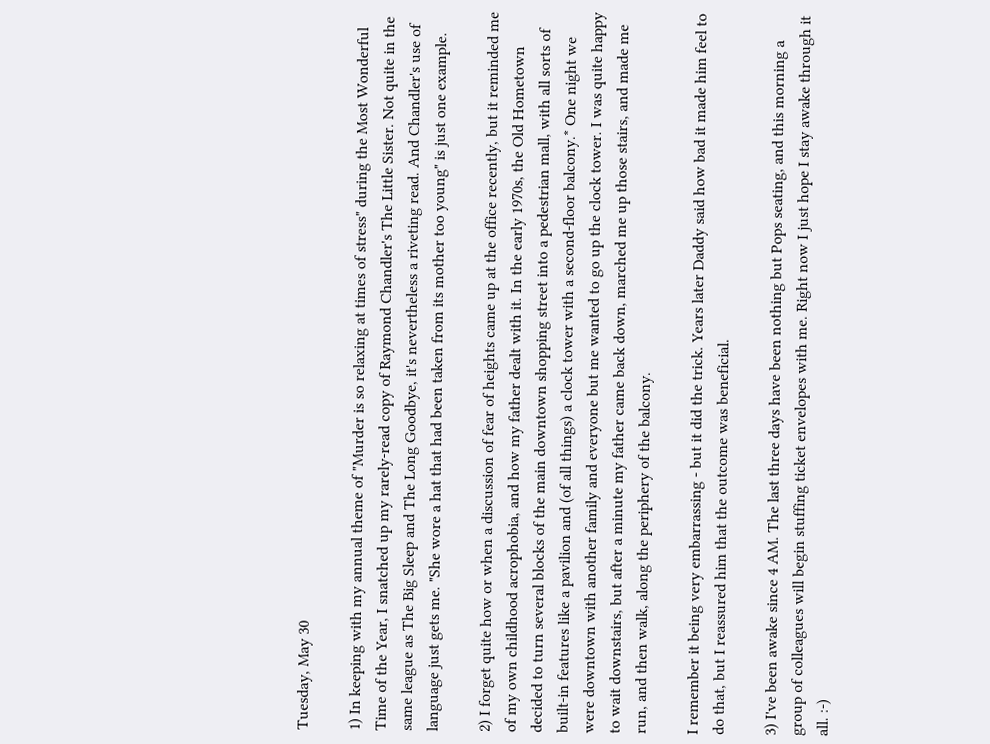Tuesday, May 30

1) In keeping with my annual theme of "Murder is so relaxing at times of stress" during the Most Wonderful Time of the Year, I snatched up my rarely-read copy of Raymond Chandler's The Little Sister. Not quite in the same league as The Big Sleep and The Long Goodbye, it's nevertheless a riveting read. And Chandler's use of language just gets me. "She wore a hat that had been taken from its mother too young" is just one example.

2) I forget quite how or when a discussion of fear of heights came up at the office recently, but it reminded me of my own childhood acrophobia, and how my father dealt with it. In the early 1970s, the Old Hometown decided to turn several blocks of the main downtown shopping street into a pedestrian mall, with all sorts of built-in features like a pavilion and (of all things) a clock tower with a second-floor balcony.* One night we were downtown with another family and everyone but me wanted to go up the clock tower. I was quite happy to wait downstairs, but after a minute my father came back down, marched me up those stairs, and made me run, and then walk, along the periphery of the balcony.

I remember it being very embarrassing - but it did the trick. Years later Daddy said how bad it made him feel to do that, but I reassured him that the outcome was beneficial.

3) I've been awake since 4 AM. The last three days have been nothing but Pops seating, and this morning a group of colleagues will begin stuffing ticket envelopes with me. Right now I just hope I stay awake through it all. :-)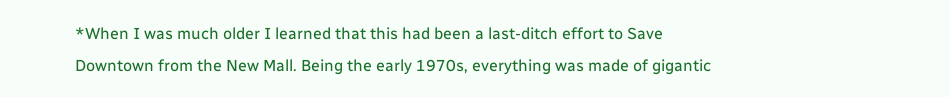*When I was much older I learned that this had been a last-ditch effort to Save Downtown from the New Mall. Being the early 1970s, everything was made of gigantic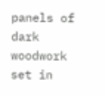panels of dark woodwork set in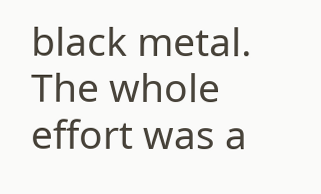black metal. The whole effort was a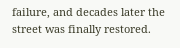failure, and decades later the street was finally restored.